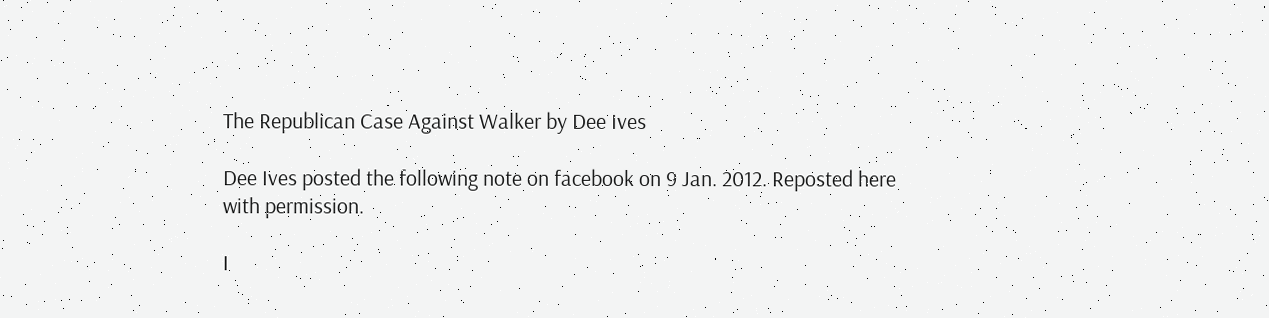The Republican Case Against Walker by Dee Ives

Dee Ives posted the following note on facebook on 9 Jan. 2012. Reposted here with permission.

I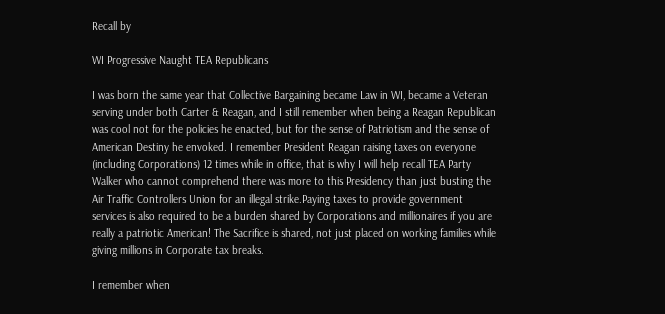Recall by

WI Progressive Naught TEA Republicans

I was born the same year that Collective Bargaining became Law in WI, became a Veteran serving under both Carter & Reagan, and I still remember when being a Reagan Republican was cool not for the policies he enacted, but for the sense of Patriotism and the sense of American Destiny he envoked. I remember President Reagan raising taxes on everyone (including Corporations) 12 times while in office, that is why I will help recall TEA Party Walker who cannot comprehend there was more to this Presidency than just busting the Air Traffic Controllers Union for an illegal strike.Paying taxes to provide government services is also required to be a burden shared by Corporations and millionaires if you are really a patriotic American! The Sacrifice is shared, not just placed on working families while giving millions in Corporate tax breaks.

I remember when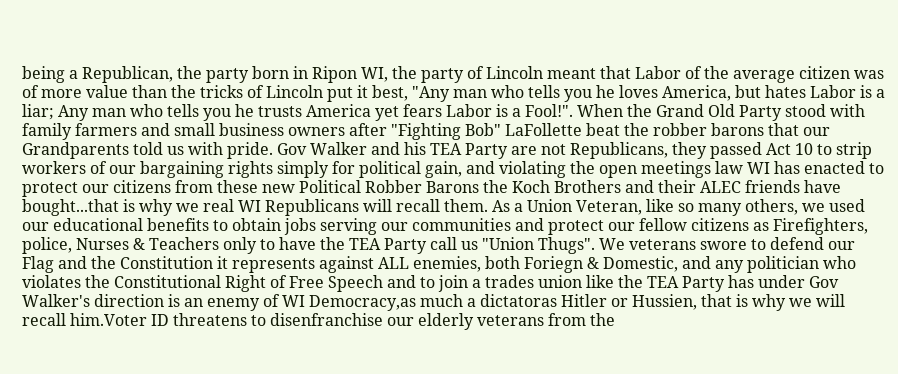being a Republican, the party born in Ripon WI, the party of Lincoln meant that Labor of the average citizen was of more value than the tricks of Lincoln put it best, "Any man who tells you he loves America, but hates Labor is a liar; Any man who tells you he trusts America yet fears Labor is a Fool!". When the Grand Old Party stood with family farmers and small business owners after "Fighting Bob" LaFollette beat the robber barons that our Grandparents told us with pride. Gov Walker and his TEA Party are not Republicans, they passed Act 10 to strip workers of our bargaining rights simply for political gain, and violating the open meetings law WI has enacted to protect our citizens from these new Political Robber Barons the Koch Brothers and their ALEC friends have bought...that is why we real WI Republicans will recall them. As a Union Veteran, like so many others, we used our educational benefits to obtain jobs serving our communities and protect our fellow citizens as Firefighters, police, Nurses & Teachers only to have the TEA Party call us "Union Thugs". We veterans swore to defend our Flag and the Constitution it represents against ALL enemies, both Foriegn & Domestic, and any politician who violates the Constitutional Right of Free Speech and to join a trades union like the TEA Party has under Gov Walker's direction is an enemy of WI Democracy,as much a dictatoras Hitler or Hussien, that is why we will recall him.Voter ID threatens to disenfranchise our elderly veterans from the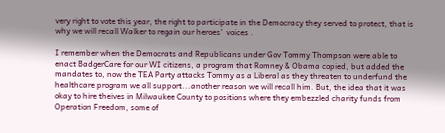very right to vote this year, the right to participate in the Democracy they served to protect, that is why we will recall Walker to regain our heroes'  voices .

I remember when the Democrats and Republicans under Gov Tommy Thompson were able to enact BadgerCare for our WI citizens, a program that Romney & Obama copied, but added the mandates to, now the TEA Party attacks Tommy as a Liberal as they threaten to underfund the healthcare program we all support...another reason we will recall him. But, the idea that it was okay to hire theives in Milwaukee County to positions where they embezzled charity funds from Operation Freedom, some of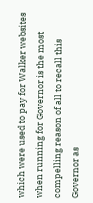which were used to pay for Walker websites when running for Governor is the most compelling reason of all to recall this Governor as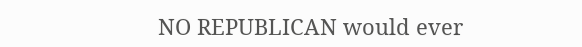NO REPUBLICAN would ever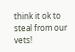think it ok to steal from our vets!